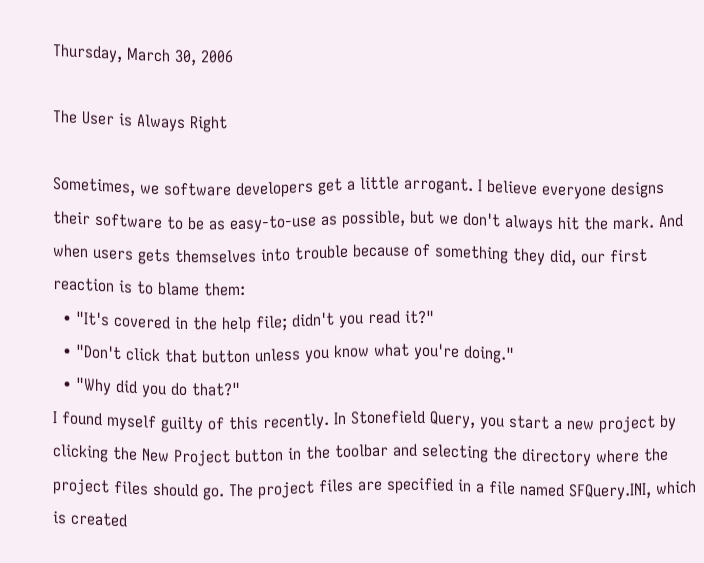Thursday, March 30, 2006

The User is Always Right

Sometimes, we software developers get a little arrogant. I believe everyone designs their software to be as easy-to-use as possible, but we don't always hit the mark. And when users gets themselves into trouble because of something they did, our first reaction is to blame them:
  • "It's covered in the help file; didn't you read it?"
  • "Don't click that button unless you know what you're doing."
  • "Why did you do that?"
I found myself guilty of this recently. In Stonefield Query, you start a new project by clicking the New Project button in the toolbar and selecting the directory where the project files should go. The project files are specified in a file named SFQuery.INI, which is created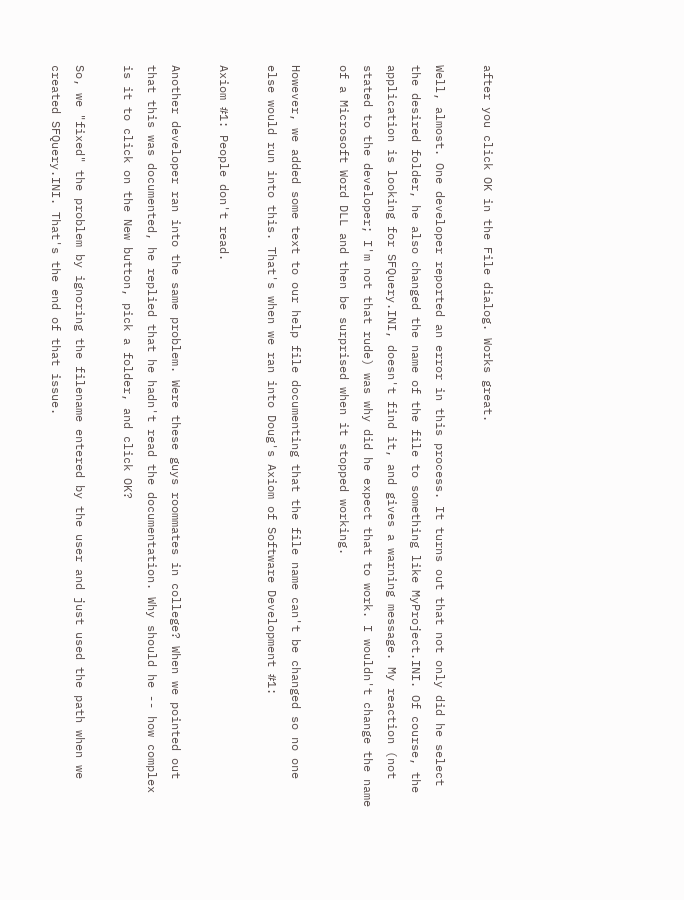after you click OK in the File dialog. Works great.

Well, almost. One developer reported an error in this process. It turns out that not only did he select the desired folder, he also changed the name of the file to something like MyProject.INI. Of course, the application is looking for SFQuery.INI, doesn't find it, and gives a warning message. My reaction (not stated to the developer; I'm not that rude) was why did he expect that to work. I wouldn't change the name of a Microsoft Word DLL and then be surprised when it stopped working.

However, we added some text to our help file documenting that the file name can't be changed so no one else would run into this. That's when we ran into Doug's Axiom of Software Development #1:

Axiom #1: People don't read.

Another developer ran into the same problem. Were these guys roommates in college? When we pointed out that this was documented, he replied that he hadn't read the documentation. Why should he -- how complex is it to click on the New button, pick a folder, and click OK?

So, we "fixed" the problem by ignoring the filename entered by the user and just used the path when we created SFQuery.INI. That's the end of that issue.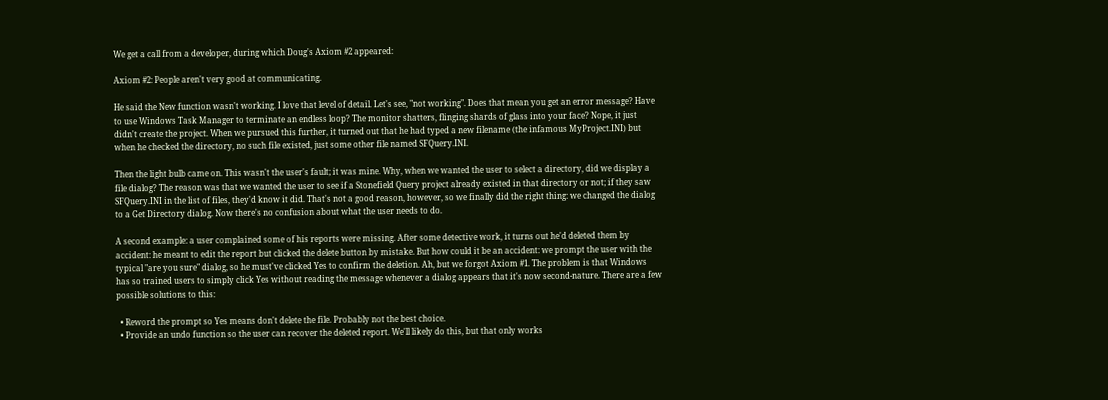We get a call from a developer, during which Doug's Axiom #2 appeared:

Axiom #2: People aren't very good at communicating.

He said the New function wasn't working. I love that level of detail. Let's see, "not working". Does that mean you get an error message? Have to use Windows Task Manager to terminate an endless loop? The monitor shatters, flinging shards of glass into your face? Nope, it just didn't create the project. When we pursued this further, it turned out that he had typed a new filename (the infamous MyProject.INI) but when he checked the directory, no such file existed, just some other file named SFQuery.INI.

Then the light bulb came on. This wasn't the user's fault; it was mine. Why, when we wanted the user to select a directory, did we display a file dialog? The reason was that we wanted the user to see if a Stonefield Query project already existed in that directory or not; if they saw SFQuery.INI in the list of files, they'd know it did. That's not a good reason, however, so we finally did the right thing: we changed the dialog to a Get Directory dialog. Now there's no confusion about what the user needs to do.

A second example: a user complained some of his reports were missing. After some detective work, it turns out he'd deleted them by accident: he meant to edit the report but clicked the delete button by mistake. But how could it be an accident: we prompt the user with the typical "are you sure" dialog, so he must've clicked Yes to confirm the deletion. Ah, but we forgot Axiom #1. The problem is that Windows has so trained users to simply click Yes without reading the message whenever a dialog appears that it's now second-nature. There are a few possible solutions to this:

  • Reword the prompt so Yes means don't delete the file. Probably not the best choice.
  • Provide an undo function so the user can recover the deleted report. We'll likely do this, but that only works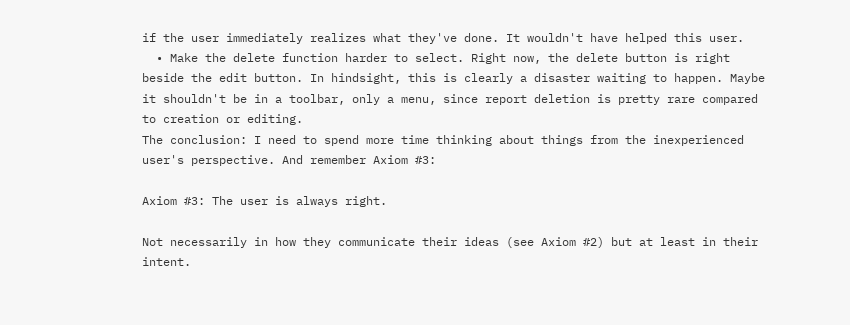if the user immediately realizes what they've done. It wouldn't have helped this user.
  • Make the delete function harder to select. Right now, the delete button is right beside the edit button. In hindsight, this is clearly a disaster waiting to happen. Maybe it shouldn't be in a toolbar, only a menu, since report deletion is pretty rare compared to creation or editing.
The conclusion: I need to spend more time thinking about things from the inexperienced user's perspective. And remember Axiom #3:

Axiom #3: The user is always right.

Not necessarily in how they communicate their ideas (see Axiom #2) but at least in their intent.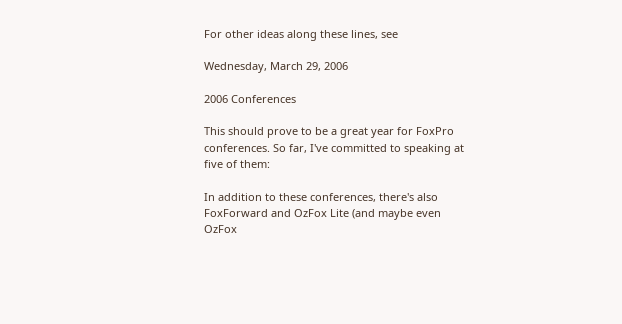For other ideas along these lines, see

Wednesday, March 29, 2006

2006 Conferences

This should prove to be a great year for FoxPro conferences. So far, I've committed to speaking at five of them:

In addition to these conferences, there's also FoxForward and OzFox Lite (and maybe even OzFox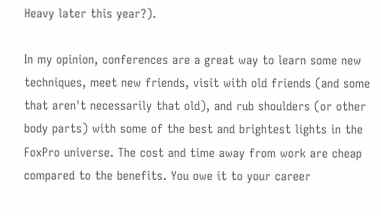Heavy later this year?).

In my opinion, conferences are a great way to learn some new techniques, meet new friends, visit with old friends (and some that aren't necessarily that old), and rub shoulders (or other body parts) with some of the best and brightest lights in the FoxPro universe. The cost and time away from work are cheap compared to the benefits. You owe it to your career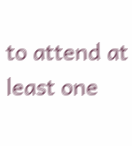to attend at least one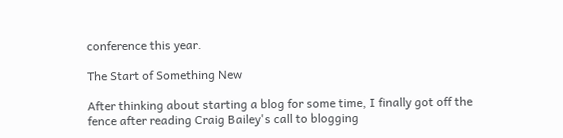conference this year.

The Start of Something New

After thinking about starting a blog for some time, I finally got off the fence after reading Craig Bailey's call to blogging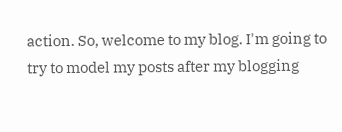action. So, welcome to my blog. I'm going to try to model my posts after my blogging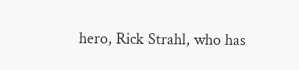hero, Rick Strahl, who has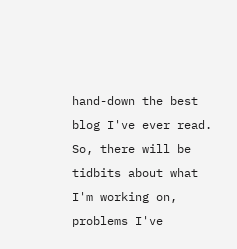hand-down the best blog I've ever read. So, there will be tidbits about what I'm working on, problems I've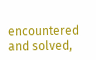encountered and solved,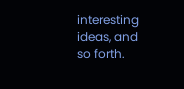interesting ideas, and so forth.